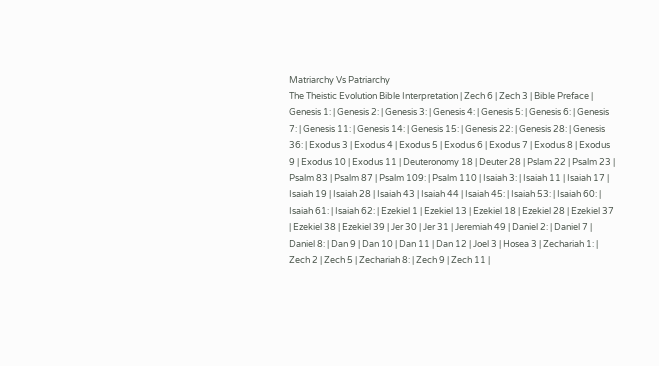Matriarchy Vs Patriarchy
The Theistic Evolution Bible Interpretation | Zech 6 | Zech 3 | Bible Preface | Genesis 1: | Genesis 2: | Genesis 3: | Genesis 4: | Genesis 5: | Genesis 6: | Genesis 7: | Genesis 11: | Genesis 14: | Genesis 15: | Genesis 22: | Genesis 28: | Genesis 36: | Exodus 3 | Exodus 4 | Exodus 5 | Exodus 6 | Exodus 7 | Exodus 8 | Exodus 9 | Exodus 10 | Exodus 11 | Deuteronomy 18 | Deuter 28 | Pslam 22 | Psalm 23 | Psalm 83 | Psalm 87 | Psalm 109: | Psalm 110 | Isaiah 3: | Isaiah 11 | Isaiah 17 | Isaiah 19 | Isaiah 28 | Isaiah 43 | Isaiah 44 | Isaiah 45: | Isaiah 53: | Isaiah 60: | Isaiah 61: | Isaiah 62: | Ezekiel 1 | Ezekiel 13 | Ezekiel 18 | Ezekiel 28 | Ezekiel 37 | Ezekiel 38 | Ezekiel 39 | Jer 30 | Jer 31 | Jeremiah 49 | Daniel 2: | Daniel 7 | Daniel 8: | Dan 9 | Dan 10 | Dan 11 | Dan 12 | Joel 3 | Hosea 3 | Zechariah 1: | Zech 2 | Zech 5 | Zechariah 8: | Zech 9 | Zech 11 |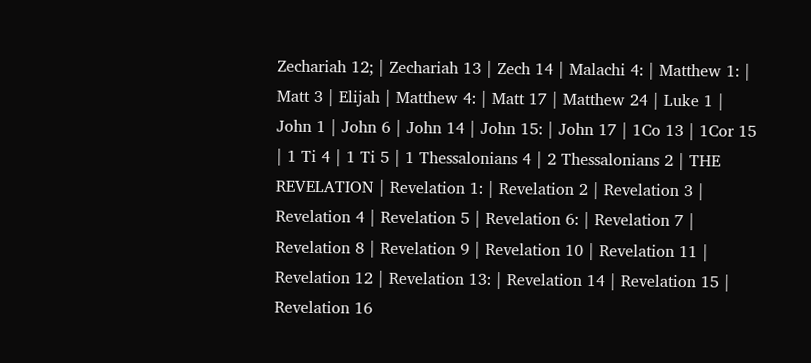Zechariah 12; | Zechariah 13 | Zech 14 | Malachi 4: | Matthew 1: | Matt 3 | Elijah | Matthew 4: | Matt 17 | Matthew 24 | Luke 1 | John 1 | John 6 | John 14 | John 15: | John 17 | 1Co 13 | 1Cor 15 | 1 Ti 4 | 1 Ti 5 | 1 Thessalonians 4 | 2 Thessalonians 2 | THE REVELATION | Revelation 1: | Revelation 2 | Revelation 3 | Revelation 4 | Revelation 5 | Revelation 6: | Revelation 7 | Revelation 8 | Revelation 9 | Revelation 10 | Revelation 11 | Revelation 12 | Revelation 13: | Revelation 14 | Revelation 15 | Revelation 16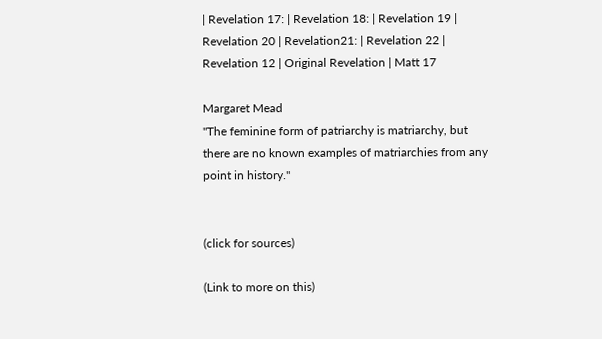| Revelation 17: | Revelation 18: | Revelation 19 | Revelation 20 | Revelation21: | Revelation 22 | Revelation 12 | Original Revelation | Matt 17

Margaret Mead
"The feminine form of patriarchy is matriarchy, but there are no known examples of matriarchies from any point in history."


(click for sources)

(Link to more on this)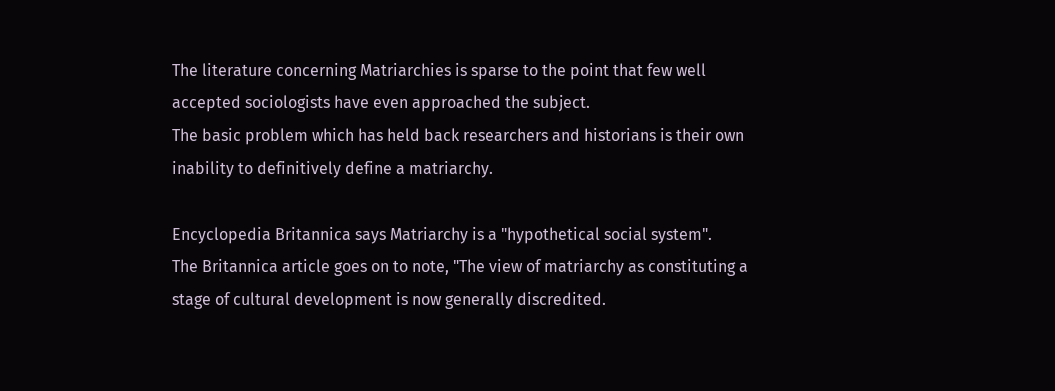The literature concerning Matriarchies is sparse to the point that few well accepted sociologists have even approached the subject.
The basic problem which has held back researchers and historians is their own inability to definitively define a matriarchy.

Encyclopedia Britannica says Matriarchy is a "hypothetical social system".
The Britannica article goes on to note, "The view of matriarchy as constituting a stage of cultural development is now generally discredited.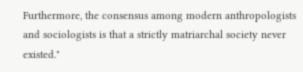Furthermore, the consensus among modern anthropologists and sociologists is that a strictly matriarchal society never existed."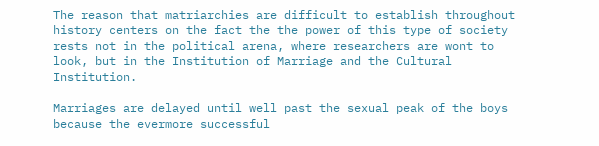The reason that matriarchies are difficult to establish throughout history centers on the fact the the power of this type of society rests not in the political arena, where researchers are wont to look, but in the Institution of Marriage and the Cultural Institution.

Marriages are delayed until well past the sexual peak of the boys because the evermore successful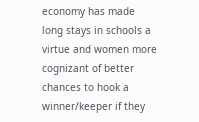economy has made long stays in schools a virtue and women more cognizant of better chances to hook a winner/keeper if they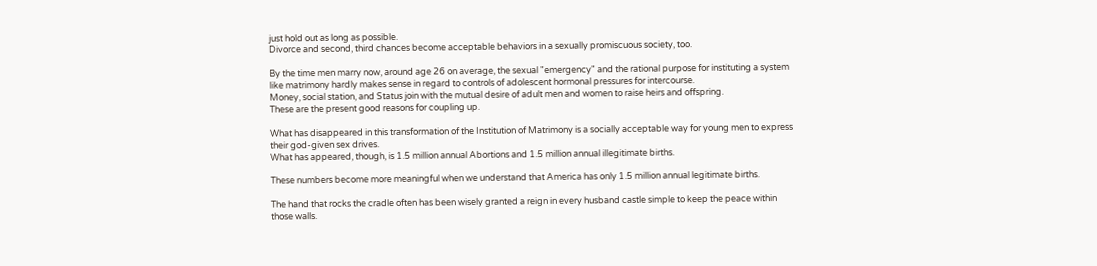just hold out as long as possible.
Divorce and second, third chances become acceptable behaviors in a sexually promiscuous society, too.

By the time men marry now, around age 26 on average, the sexual "emergency" and the rational purpose for instituting a system like matrimony hardly makes sense in regard to controls of adolescent hormonal pressures for intercourse.
Money, social station, and Status join with the mutual desire of adult men and women to raise heirs and offspring.
These are the present good reasons for coupling up.

What has disappeared in this transformation of the Institution of Matrimony is a socially acceptable way for young men to express their god-given sex drives.
What has appeared, though, is 1.5 million annual Abortions and 1.5 million annual illegitimate births.

These numbers become more meaningful when we understand that America has only 1.5 million annual legitimate births.

The hand that rocks the cradle often has been wisely granted a reign in every husband castle simple to keep the peace within those walls.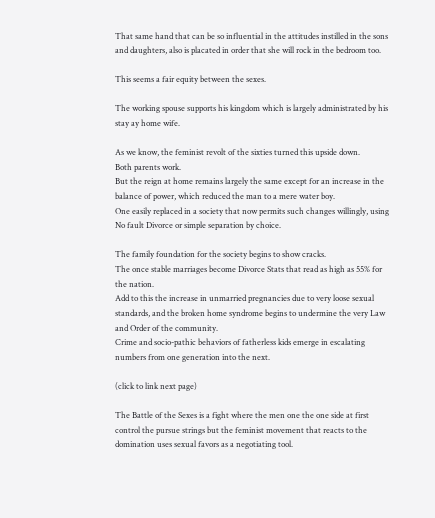That same hand that can be so influential in the attitudes instilled in the sons and daughters, also is placated in order that she will rock in the bedroom too.

This seems a fair equity between the sexes.

The working spouse supports his kingdom which is largely administrated by his stay ay home wife.

As we know, the feminist revolt of the sixties turned this upside down.
Both parents work.
But the reign at home remains largely the same except for an increase in the balance of power, which reduced the man to a mere water boy.
One easily replaced in a society that now permits such changes willingly, using No fault Divorce or simple separation by choice.

The family foundation for the society begins to show cracks.
The once stable marriages become Divorce Stats that read as high as 55% for the nation.
Add to this the increase in unmarried pregnancies due to very loose sexual standards, and the broken home syndrome begins to undermine the very Law and Order of the community.
Crime and socio-pathic behaviors of fatherless kids emerge in escalating numbers from one generation into the next.

(click to link next page)

The Battle of the Sexes is a fight where the men one the one side at first control the pursue strings but the feminist movement that reacts to the domination uses sexual favors as a negotiating tool.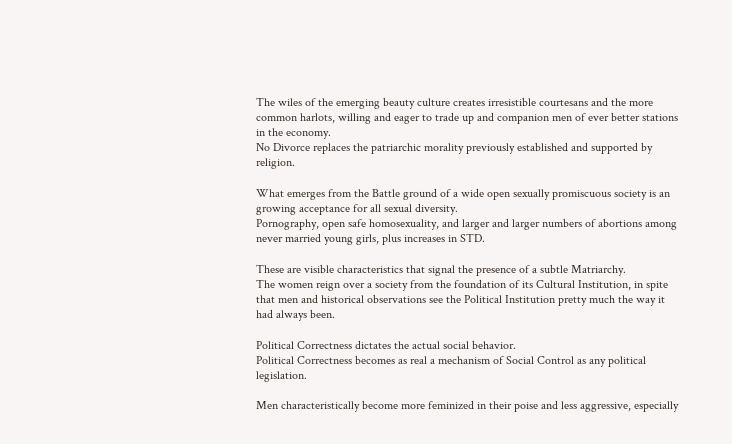The wiles of the emerging beauty culture creates irresistible courtesans and the more common harlots, willing and eager to trade up and companion men of ever better stations in the economy.
No Divorce replaces the patriarchic morality previously established and supported by religion.

What emerges from the Battle ground of a wide open sexually promiscuous society is an growing acceptance for all sexual diversity.
Pornography, open safe homosexuality, and larger and larger numbers of abortions among never married young girls, plus increases in STD.

These are visible characteristics that signal the presence of a subtle Matriarchy.
The women reign over a society from the foundation of its Cultural Institution, in spite that men and historical observations see the Political Institution pretty much the way it had always been.

Political Correctness dictates the actual social behavior.
Political Correctness becomes as real a mechanism of Social Control as any political legislation.

Men characteristically become more feminized in their poise and less aggressive, especially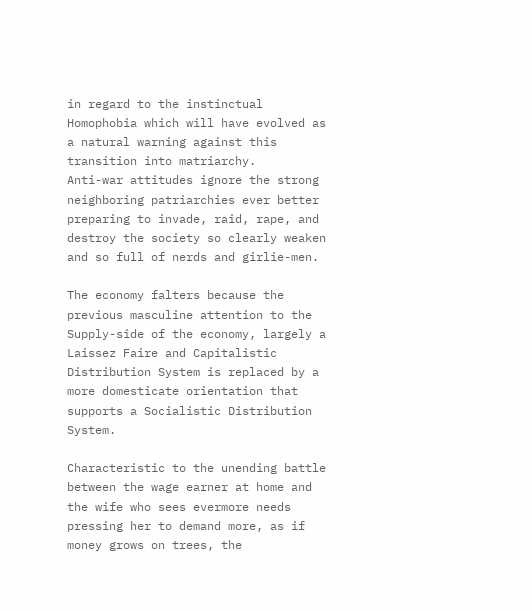in regard to the instinctual Homophobia which will have evolved as a natural warning against this transition into matriarchy.
Anti-war attitudes ignore the strong neighboring patriarchies ever better preparing to invade, raid, rape, and destroy the society so clearly weaken and so full of nerds and girlie-men.

The economy falters because the previous masculine attention to the Supply-side of the economy, largely a Laissez Faire and Capitalistic Distribution System is replaced by a more domesticate orientation that supports a Socialistic Distribution System.

Characteristic to the unending battle between the wage earner at home and the wife who sees evermore needs pressing her to demand more, as if money grows on trees, the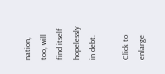nation, too, will find itself hopelessly in debt.

Click to enlarge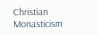Christian Monasticism